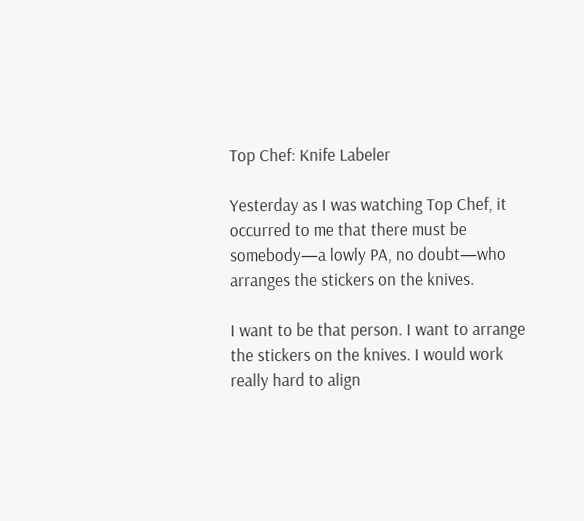Top Chef: Knife Labeler

Yesterday as I was watching Top Chef, it occurred to me that there must be somebody—a lowly PA, no doubt—who arranges the stickers on the knives.

I want to be that person. I want to arrange the stickers on the knives. I would work really hard to align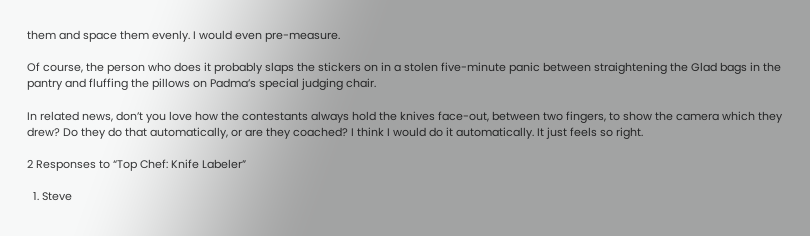them and space them evenly. I would even pre-measure.

Of course, the person who does it probably slaps the stickers on in a stolen five-minute panic between straightening the Glad bags in the pantry and fluffing the pillows on Padma’s special judging chair.

In related news, don’t you love how the contestants always hold the knives face-out, between two fingers, to show the camera which they drew? Do they do that automatically, or are they coached? I think I would do it automatically. It just feels so right.

2 Responses to “Top Chef: Knife Labeler”

  1. Steve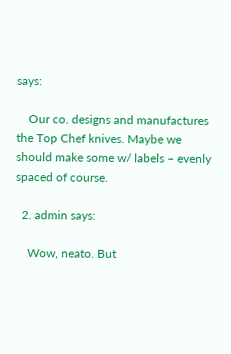says:

    Our co. designs and manufactures the Top Chef knives. Maybe we should make some w/ labels – evenly spaced of course.

  2. admin says:

    Wow, neato. But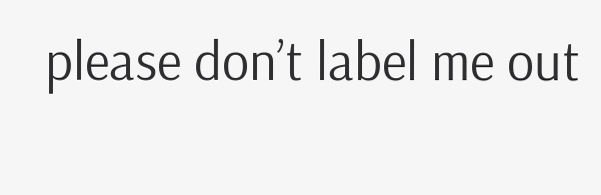please don’t label me out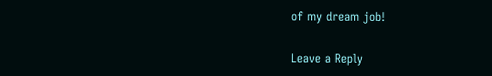of my dream job!

Leave a Reply